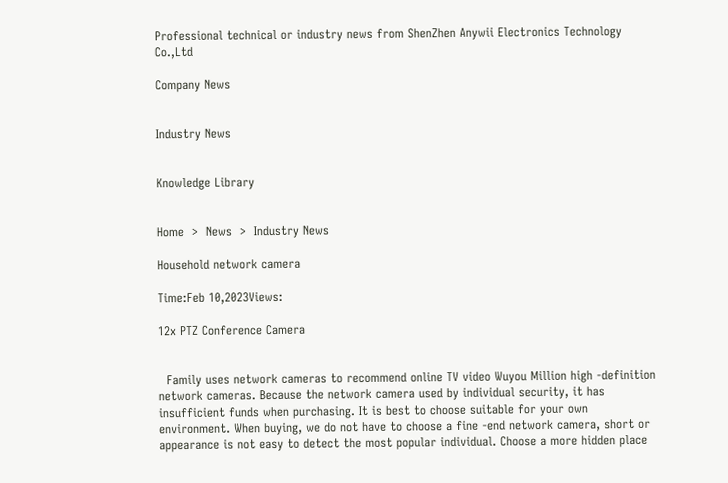Professional technical or industry news from ShenZhen Anywii Electronics Technology Co.,Ltd

Company News


Industry News


Knowledge Library


Home  >  News  >  Industry News

Household network camera

Time:Feb 10,2023Views:

12x PTZ Conference Camera


  Family uses network cameras to recommend online TV video Wuyou Million high -definition network cameras. Because the network camera used by individual security, it has insufficient funds when purchasing. It is best to choose suitable for your own environment. When buying, we do not have to choose a fine -end network camera, short or appearance is not easy to detect the most popular individual. Choose a more hidden place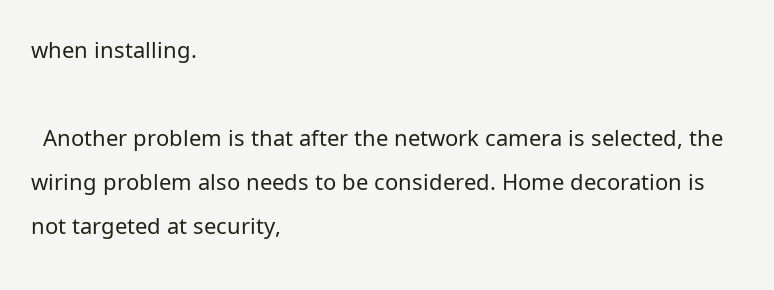when installing.

  Another problem is that after the network camera is selected, the wiring problem also needs to be considered. Home decoration is not targeted at security,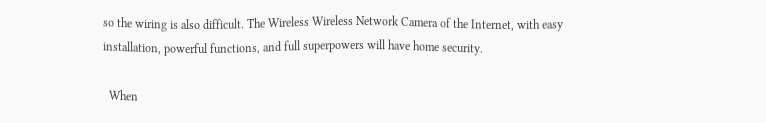so the wiring is also difficult. The Wireless Wireless Network Camera of the Internet, with easy installation, powerful functions, and full superpowers will have home security.

  When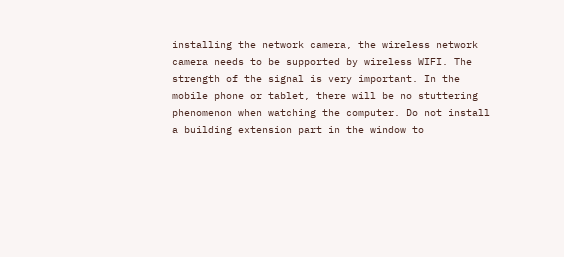installing the network camera, the wireless network camera needs to be supported by wireless WIFI. The strength of the signal is very important. In the mobile phone or tablet, there will be no stuttering phenomenon when watching the computer. Do not install a building extension part in the window to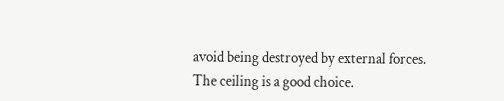avoid being destroyed by external forces. The ceiling is a good choice.